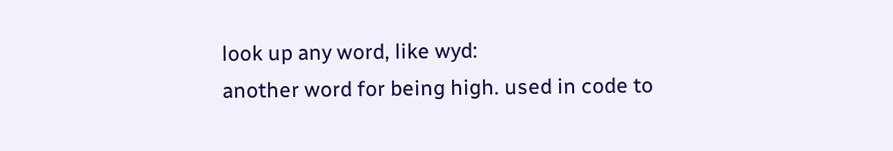look up any word, like wyd:
another word for being high. used in code to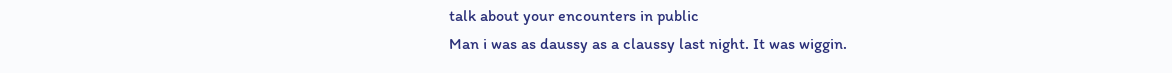talk about your encounters in public
Man i was as daussy as a claussy last night. It was wiggin.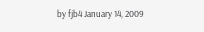by fjb4 January 14, 2009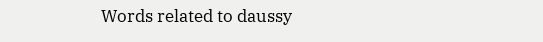Words related to daussy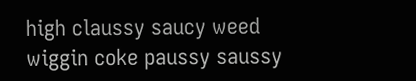high claussy saucy weed wiggin coke paussy saussy